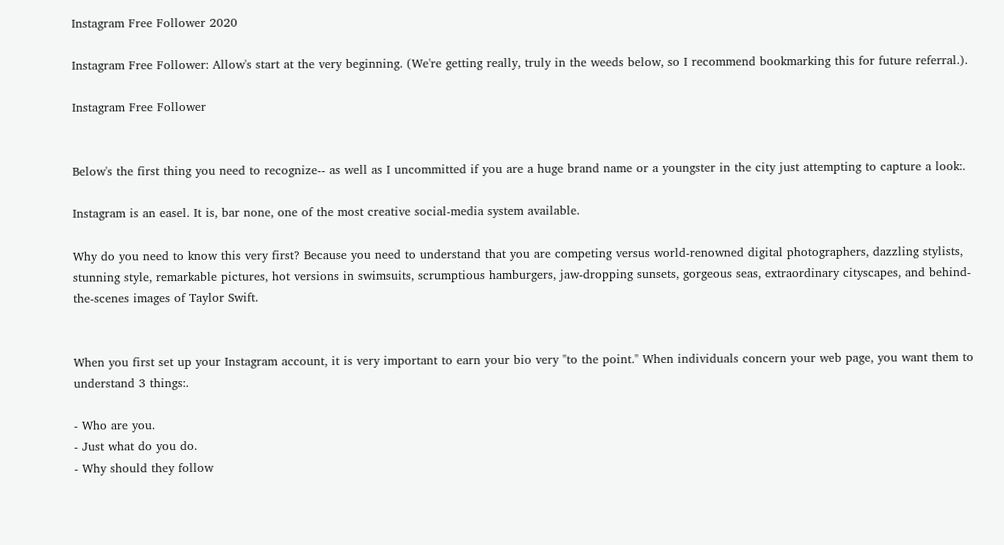Instagram Free Follower 2020

Instagram Free Follower: Allow's start at the very beginning. (We're getting really, truly in the weeds below, so I recommend bookmarking this for future referral.).

Instagram Free Follower


Below's the first thing you need to recognize-- as well as I uncommitted if you are a huge brand name or a youngster in the city just attempting to capture a look:.

Instagram is an easel. It is, bar none, one of the most creative social-media system available.

Why do you need to know this very first? Because you need to understand that you are competing versus world-renowned digital photographers, dazzling stylists, stunning style, remarkable pictures, hot versions in swimsuits, scrumptious hamburgers, jaw-dropping sunsets, gorgeous seas, extraordinary cityscapes, and behind-the-scenes images of Taylor Swift.


When you first set up your Instagram account, it is very important to earn your bio very "to the point." When individuals concern your web page, you want them to understand 3 things:.

- Who are you.
- Just what do you do.
- Why should they follow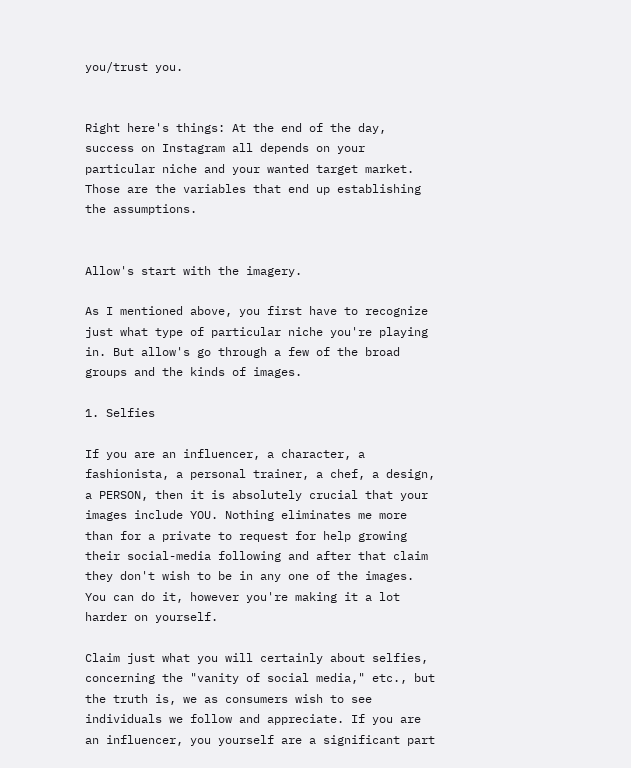you/trust you.


Right here's things: At the end of the day, success on Instagram all depends on your particular niche and your wanted target market. Those are the variables that end up establishing the assumptions.


Allow's start with the imagery.

As I mentioned above, you first have to recognize just what type of particular niche you're playing in. But allow's go through a few of the broad groups and the kinds of images.

1. Selfies

If you are an influencer, a character, a fashionista, a personal trainer, a chef, a design, a PERSON, then it is absolutely crucial that your images include YOU. Nothing eliminates me more than for a private to request for help growing their social-media following and after that claim they don't wish to be in any one of the images. You can do it, however you're making it a lot harder on yourself.

Claim just what you will certainly about selfies, concerning the "vanity of social media," etc., but the truth is, we as consumers wish to see individuals we follow and appreciate. If you are an influencer, you yourself are a significant part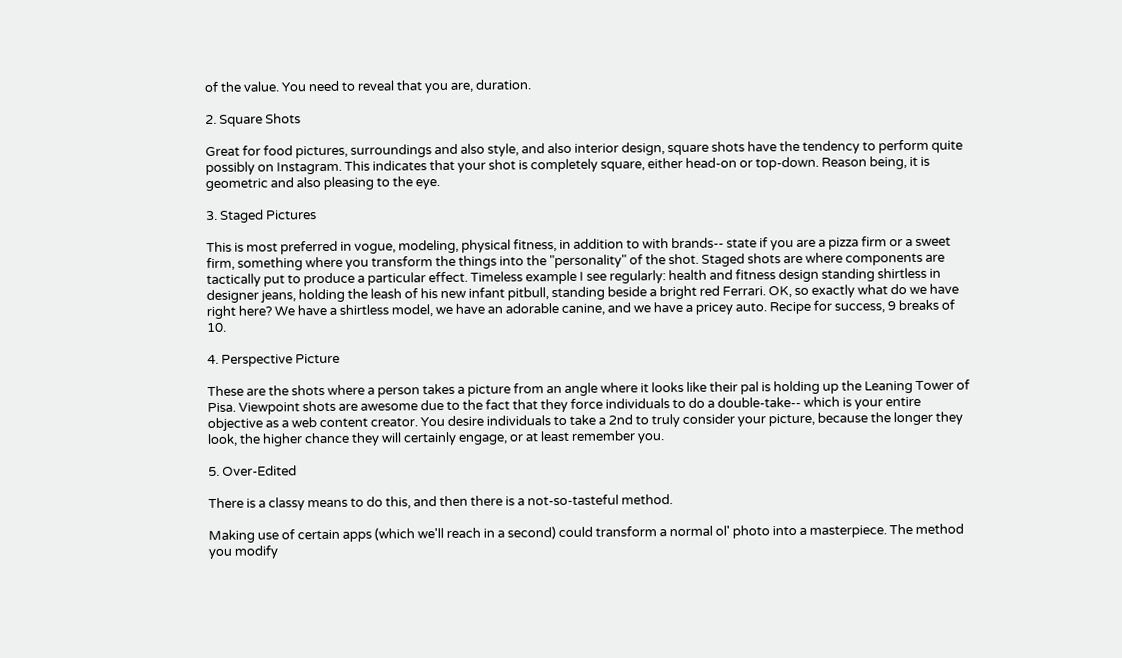of the value. You need to reveal that you are, duration.

2. Square Shots

Great for food pictures, surroundings and also style, and also interior design, square shots have the tendency to perform quite possibly on Instagram. This indicates that your shot is completely square, either head-on or top-down. Reason being, it is geometric and also pleasing to the eye.

3. Staged Pictures

This is most preferred in vogue, modeling, physical fitness, in addition to with brands-- state if you are a pizza firm or a sweet firm, something where you transform the things into the "personality" of the shot. Staged shots are where components are tactically put to produce a particular effect. Timeless example I see regularly: health and fitness design standing shirtless in designer jeans, holding the leash of his new infant pitbull, standing beside a bright red Ferrari. OK, so exactly what do we have right here? We have a shirtless model, we have an adorable canine, and we have a pricey auto. Recipe for success, 9 breaks of 10.

4. Perspective Picture

These are the shots where a person takes a picture from an angle where it looks like their pal is holding up the Leaning Tower of Pisa. Viewpoint shots are awesome due to the fact that they force individuals to do a double-take-- which is your entire objective as a web content creator. You desire individuals to take a 2nd to truly consider your picture, because the longer they look, the higher chance they will certainly engage, or at least remember you.

5. Over-Edited

There is a classy means to do this, and then there is a not-so-tasteful method.

Making use of certain apps (which we'll reach in a second) could transform a normal ol' photo into a masterpiece. The method you modify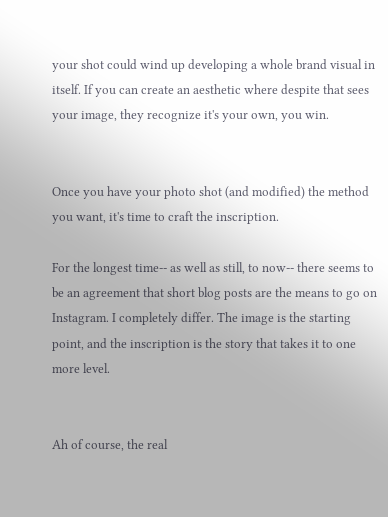your shot could wind up developing a whole brand visual in itself. If you can create an aesthetic where despite that sees your image, they recognize it's your own, you win.


Once you have your photo shot (and modified) the method you want, it's time to craft the inscription.

For the longest time-- as well as still, to now-- there seems to be an agreement that short blog posts are the means to go on Instagram. I completely differ. The image is the starting point, and the inscription is the story that takes it to one more level.


Ah of course, the real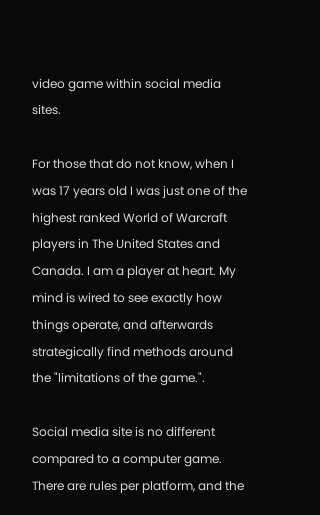video game within social media sites.

For those that do not know, when I was 17 years old I was just one of the highest ranked World of Warcraft players in The United States and Canada. I am a player at heart. My mind is wired to see exactly how things operate, and afterwards strategically find methods around the "limitations of the game.".

Social media site is no different compared to a computer game. There are rules per platform, and the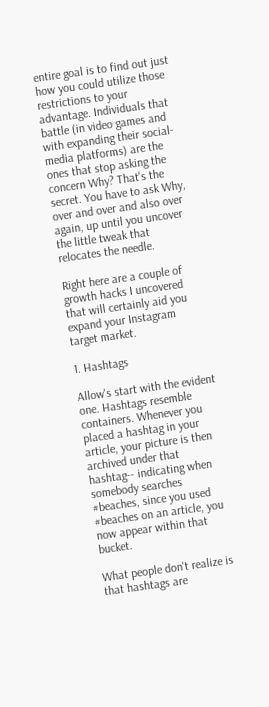entire goal is to find out just how you could utilize those restrictions to your advantage. Individuals that battle (in video games and with expanding their social-media platforms) are the ones that stop asking the concern Why? That's the secret. You have to ask Why, over and over and also over again, up until you uncover the little tweak that relocates the needle.

Right here are a couple of growth hacks I uncovered that will certainly aid you expand your Instagram target market.

1. Hashtags

Allow's start with the evident one. Hashtags resemble containers. Whenever you placed a hashtag in your article, your picture is then archived under that hashtag-- indicating when somebody searches #beaches, since you used #beaches on an article, you now appear within that bucket.

What people don't realize is that hashtags are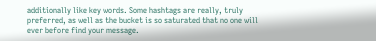additionally like key words. Some hashtags are really, truly preferred, as well as the bucket is so saturated that no one will ever before find your message.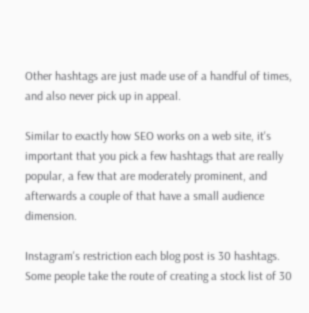Other hashtags are just made use of a handful of times, and also never pick up in appeal.

Similar to exactly how SEO works on a web site, it's important that you pick a few hashtags that are really popular, a few that are moderately prominent, and afterwards a couple of that have a small audience dimension.

Instagram's restriction each blog post is 30 hashtags. Some people take the route of creating a stock list of 30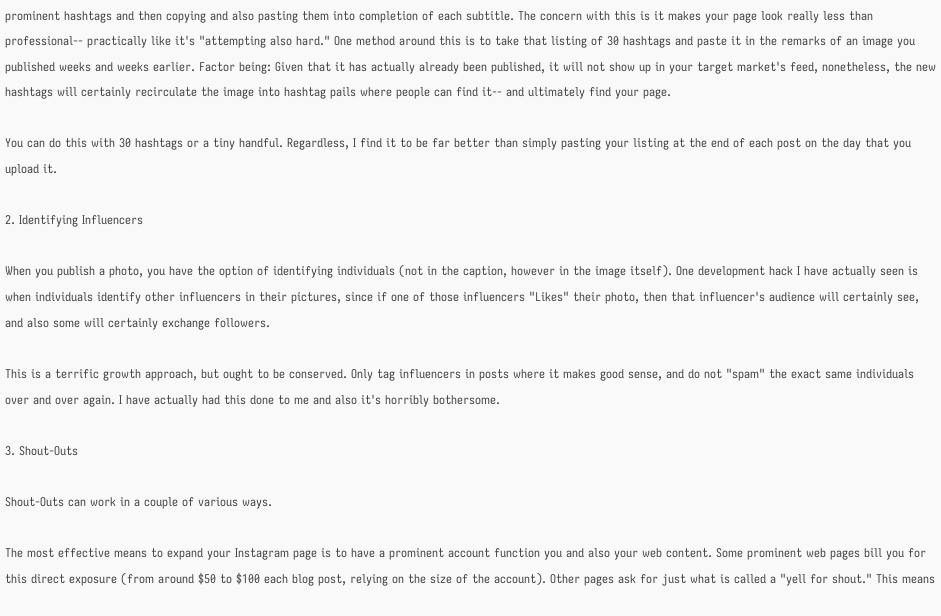prominent hashtags and then copying and also pasting them into completion of each subtitle. The concern with this is it makes your page look really less than professional-- practically like it's "attempting also hard." One method around this is to take that listing of 30 hashtags and paste it in the remarks of an image you published weeks and weeks earlier. Factor being: Given that it has actually already been published, it will not show up in your target market's feed, nonetheless, the new hashtags will certainly recirculate the image into hashtag pails where people can find it-- and ultimately find your page.

You can do this with 30 hashtags or a tiny handful. Regardless, I find it to be far better than simply pasting your listing at the end of each post on the day that you upload it.

2. Identifying Influencers

When you publish a photo, you have the option of identifying individuals (not in the caption, however in the image itself). One development hack I have actually seen is when individuals identify other influencers in their pictures, since if one of those influencers "Likes" their photo, then that influencer's audience will certainly see, and also some will certainly exchange followers.

This is a terrific growth approach, but ought to be conserved. Only tag influencers in posts where it makes good sense, and do not "spam" the exact same individuals over and over again. I have actually had this done to me and also it's horribly bothersome.

3. Shout-Outs

Shout-Outs can work in a couple of various ways.

The most effective means to expand your Instagram page is to have a prominent account function you and also your web content. Some prominent web pages bill you for this direct exposure (from around $50 to $100 each blog post, relying on the size of the account). Other pages ask for just what is called a "yell for shout." This means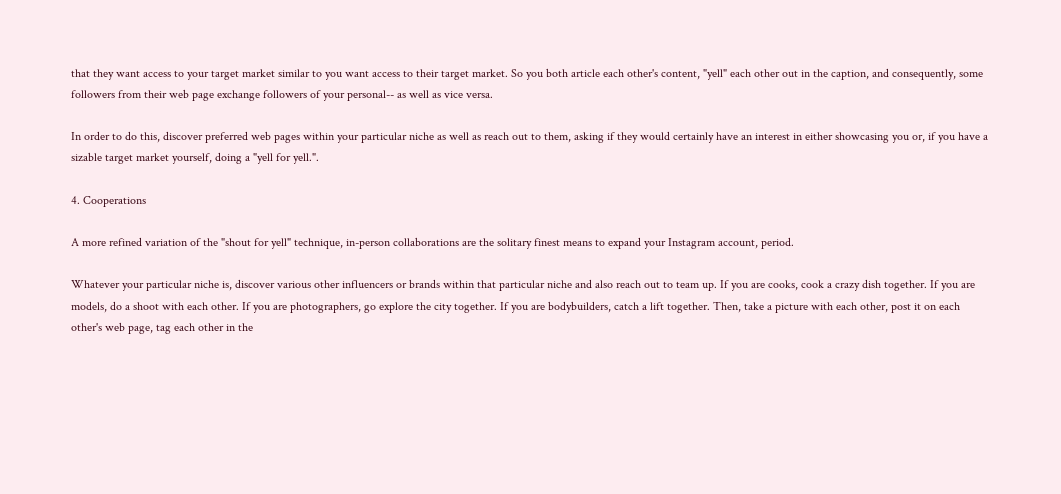that they want access to your target market similar to you want access to their target market. So you both article each other's content, "yell" each other out in the caption, and consequently, some followers from their web page exchange followers of your personal-- as well as vice versa.

In order to do this, discover preferred web pages within your particular niche as well as reach out to them, asking if they would certainly have an interest in either showcasing you or, if you have a sizable target market yourself, doing a "yell for yell.".

4. Cooperations

A more refined variation of the "shout for yell" technique, in-person collaborations are the solitary finest means to expand your Instagram account, period.

Whatever your particular niche is, discover various other influencers or brands within that particular niche and also reach out to team up. If you are cooks, cook a crazy dish together. If you are models, do a shoot with each other. If you are photographers, go explore the city together. If you are bodybuilders, catch a lift together. Then, take a picture with each other, post it on each other's web page, tag each other in the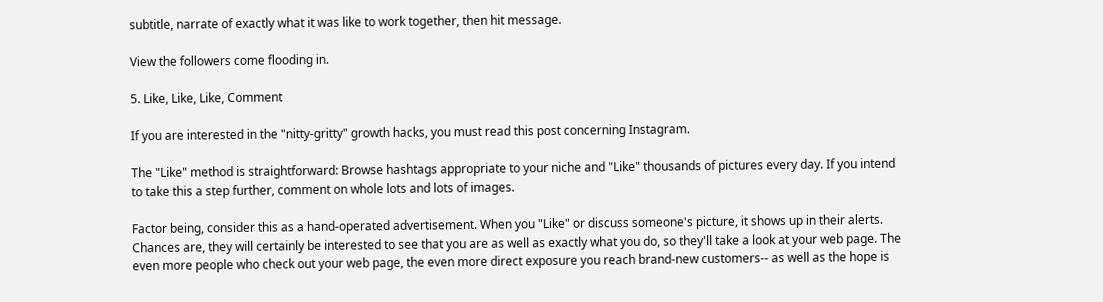subtitle, narrate of exactly what it was like to work together, then hit message.

View the followers come flooding in.

5. Like, Like, Like, Comment

If you are interested in the "nitty-gritty" growth hacks, you must read this post concerning Instagram.

The "Like" method is straightforward: Browse hashtags appropriate to your niche and "Like" thousands of pictures every day. If you intend to take this a step further, comment on whole lots and lots of images.

Factor being, consider this as a hand-operated advertisement. When you "Like" or discuss someone's picture, it shows up in their alerts. Chances are, they will certainly be interested to see that you are as well as exactly what you do, so they'll take a look at your web page. The even more people who check out your web page, the even more direct exposure you reach brand-new customers-- as well as the hope is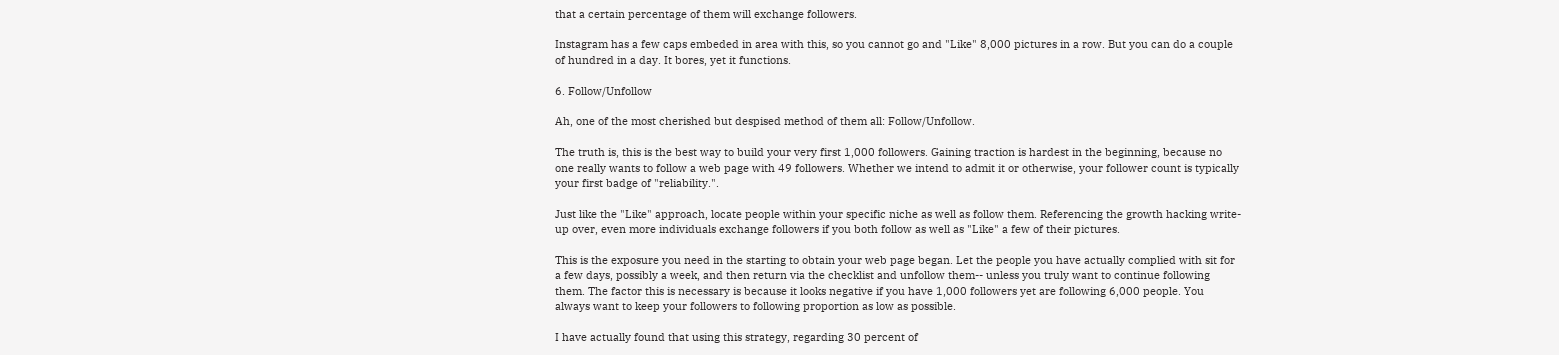that a certain percentage of them will exchange followers.

Instagram has a few caps embeded in area with this, so you cannot go and "Like" 8,000 pictures in a row. But you can do a couple of hundred in a day. It bores, yet it functions.

6. Follow/Unfollow

Ah, one of the most cherished but despised method of them all: Follow/Unfollow.

The truth is, this is the best way to build your very first 1,000 followers. Gaining traction is hardest in the beginning, because no one really wants to follow a web page with 49 followers. Whether we intend to admit it or otherwise, your follower count is typically your first badge of "reliability.".

Just like the "Like" approach, locate people within your specific niche as well as follow them. Referencing the growth hacking write-up over, even more individuals exchange followers if you both follow as well as "Like" a few of their pictures.

This is the exposure you need in the starting to obtain your web page began. Let the people you have actually complied with sit for a few days, possibly a week, and then return via the checklist and unfollow them-- unless you truly want to continue following them. The factor this is necessary is because it looks negative if you have 1,000 followers yet are following 6,000 people. You always want to keep your followers to following proportion as low as possible.

I have actually found that using this strategy, regarding 30 percent of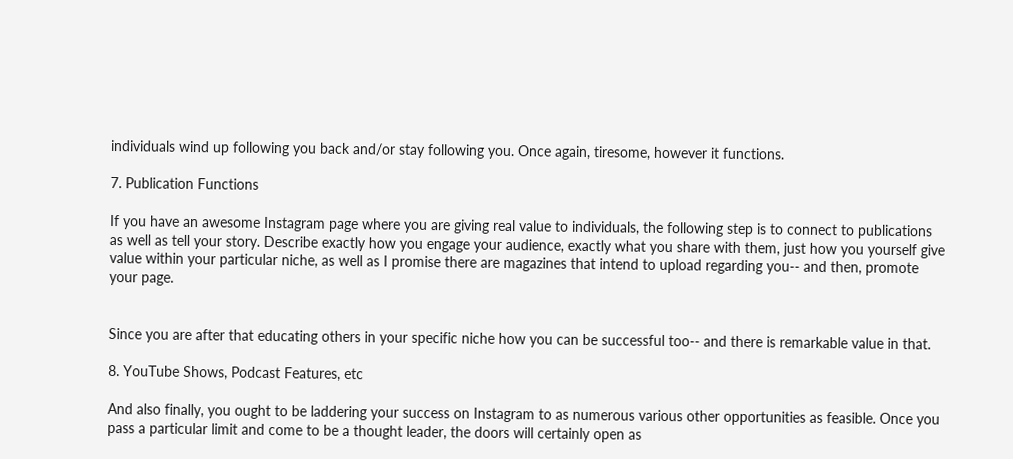individuals wind up following you back and/or stay following you. Once again, tiresome, however it functions.

7. Publication Functions

If you have an awesome Instagram page where you are giving real value to individuals, the following step is to connect to publications as well as tell your story. Describe exactly how you engage your audience, exactly what you share with them, just how you yourself give value within your particular niche, as well as I promise there are magazines that intend to upload regarding you-- and then, promote your page.


Since you are after that educating others in your specific niche how you can be successful too-- and there is remarkable value in that.

8. YouTube Shows, Podcast Features, etc

And also finally, you ought to be laddering your success on Instagram to as numerous various other opportunities as feasible. Once you pass a particular limit and come to be a thought leader, the doors will certainly open as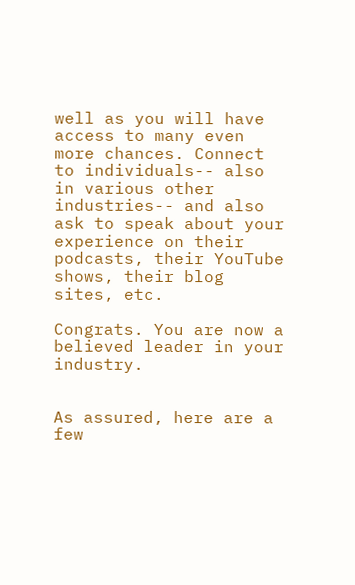well as you will have access to many even more chances. Connect to individuals-- also in various other industries-- and also ask to speak about your experience on their podcasts, their YouTube shows, their blog sites, etc.

Congrats. You are now a believed leader in your industry.


As assured, here are a few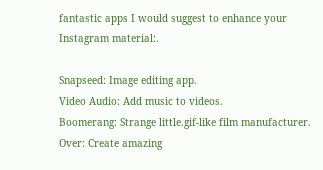fantastic apps I would suggest to enhance your Instagram material:.

Snapseed: Image editing app.
Video Audio: Add music to videos.
Boomerang: Strange little.gif-like film manufacturer.
Over: Create amazing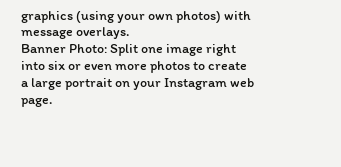graphics (using your own photos) with message overlays.
Banner Photo: Split one image right into six or even more photos to create a large portrait on your Instagram web page.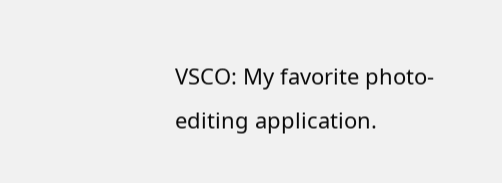VSCO: My favorite photo-editing application.